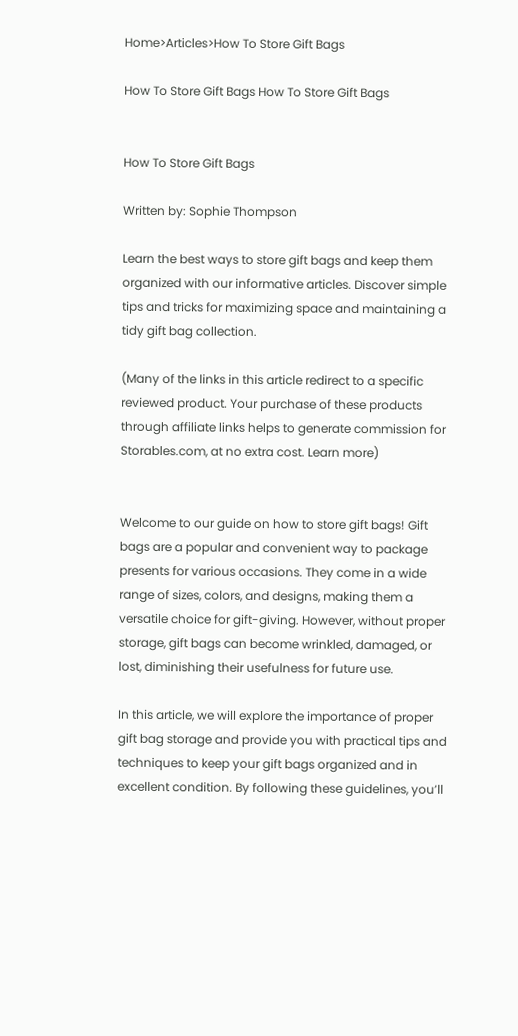Home>Articles>How To Store Gift Bags

How To Store Gift Bags How To Store Gift Bags


How To Store Gift Bags

Written by: Sophie Thompson

Learn the best ways to store gift bags and keep them organized with our informative articles. Discover simple tips and tricks for maximizing space and maintaining a tidy gift bag collection.

(Many of the links in this article redirect to a specific reviewed product. Your purchase of these products through affiliate links helps to generate commission for Storables.com, at no extra cost. Learn more)


Welcome to our guide on how to store gift bags! Gift bags are a popular and convenient way to package presents for various occasions. They come in a wide range of sizes, colors, and designs, making them a versatile choice for gift-giving. However, without proper storage, gift bags can become wrinkled, damaged, or lost, diminishing their usefulness for future use.

In this article, we will explore the importance of proper gift bag storage and provide you with practical tips and techniques to keep your gift bags organized and in excellent condition. By following these guidelines, you’ll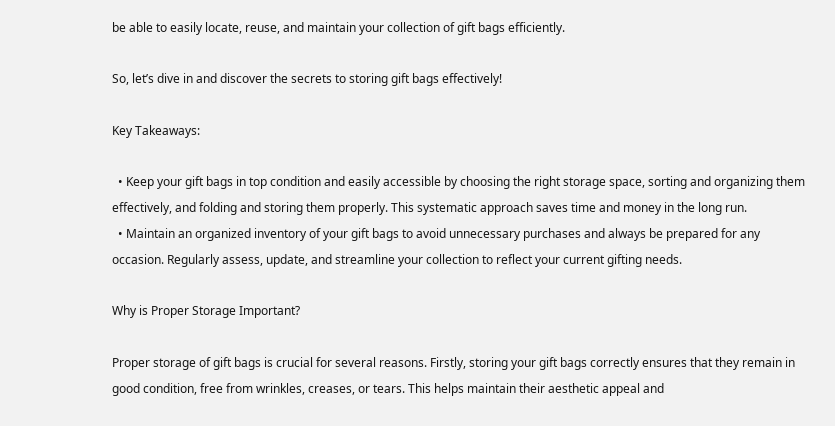be able to easily locate, reuse, and maintain your collection of gift bags efficiently.

So, let’s dive in and discover the secrets to storing gift bags effectively!

Key Takeaways:

  • Keep your gift bags in top condition and easily accessible by choosing the right storage space, sorting and organizing them effectively, and folding and storing them properly. This systematic approach saves time and money in the long run.
  • Maintain an organized inventory of your gift bags to avoid unnecessary purchases and always be prepared for any occasion. Regularly assess, update, and streamline your collection to reflect your current gifting needs.

Why is Proper Storage Important?

Proper storage of gift bags is crucial for several reasons. Firstly, storing your gift bags correctly ensures that they remain in good condition, free from wrinkles, creases, or tears. This helps maintain their aesthetic appeal and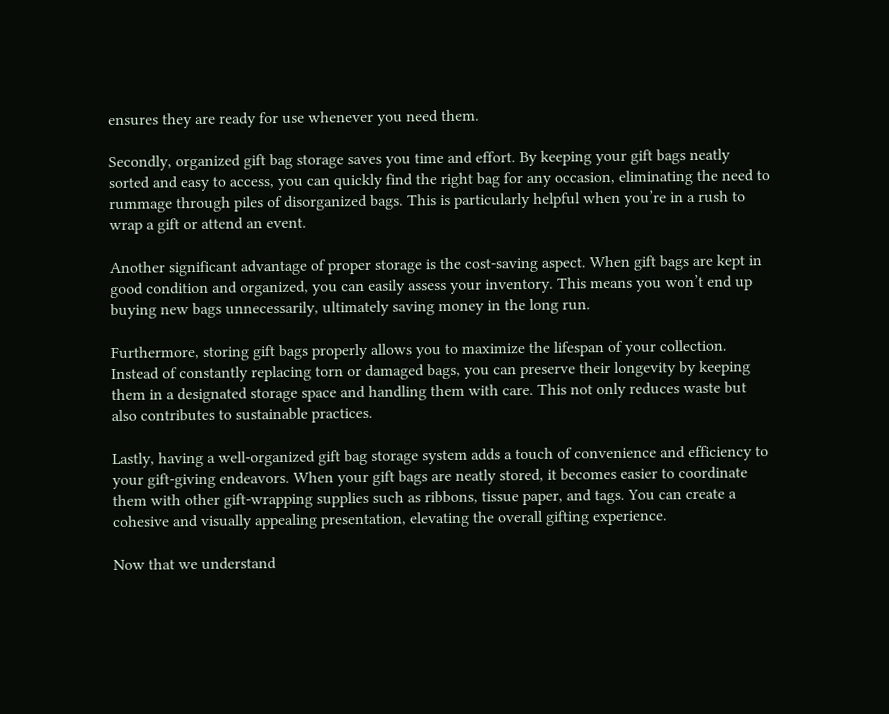ensures they are ready for use whenever you need them.

Secondly, organized gift bag storage saves you time and effort. By keeping your gift bags neatly sorted and easy to access, you can quickly find the right bag for any occasion, eliminating the need to rummage through piles of disorganized bags. This is particularly helpful when you’re in a rush to wrap a gift or attend an event.

Another significant advantage of proper storage is the cost-saving aspect. When gift bags are kept in good condition and organized, you can easily assess your inventory. This means you won’t end up buying new bags unnecessarily, ultimately saving money in the long run.

Furthermore, storing gift bags properly allows you to maximize the lifespan of your collection. Instead of constantly replacing torn or damaged bags, you can preserve their longevity by keeping them in a designated storage space and handling them with care. This not only reduces waste but also contributes to sustainable practices.

Lastly, having a well-organized gift bag storage system adds a touch of convenience and efficiency to your gift-giving endeavors. When your gift bags are neatly stored, it becomes easier to coordinate them with other gift-wrapping supplies such as ribbons, tissue paper, and tags. You can create a cohesive and visually appealing presentation, elevating the overall gifting experience.

Now that we understand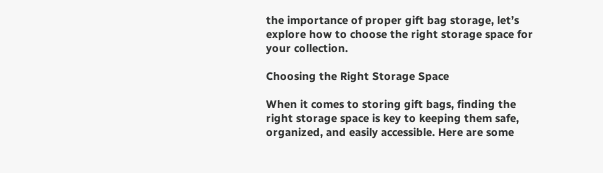the importance of proper gift bag storage, let’s explore how to choose the right storage space for your collection.

Choosing the Right Storage Space

When it comes to storing gift bags, finding the right storage space is key to keeping them safe, organized, and easily accessible. Here are some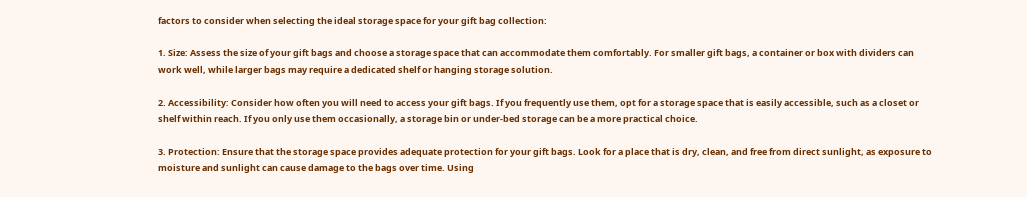factors to consider when selecting the ideal storage space for your gift bag collection:

1. Size: Assess the size of your gift bags and choose a storage space that can accommodate them comfortably. For smaller gift bags, a container or box with dividers can work well, while larger bags may require a dedicated shelf or hanging storage solution.

2. Accessibility: Consider how often you will need to access your gift bags. If you frequently use them, opt for a storage space that is easily accessible, such as a closet or shelf within reach. If you only use them occasionally, a storage bin or under-bed storage can be a more practical choice.

3. Protection: Ensure that the storage space provides adequate protection for your gift bags. Look for a place that is dry, clean, and free from direct sunlight, as exposure to moisture and sunlight can cause damage to the bags over time. Using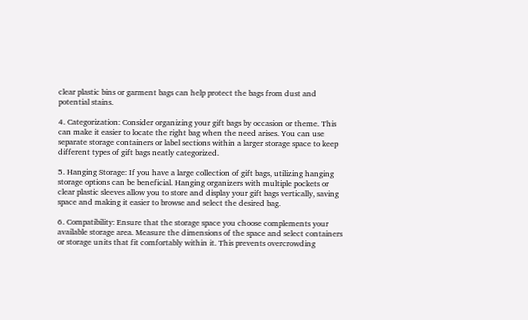clear plastic bins or garment bags can help protect the bags from dust and potential stains.

4. Categorization: Consider organizing your gift bags by occasion or theme. This can make it easier to locate the right bag when the need arises. You can use separate storage containers or label sections within a larger storage space to keep different types of gift bags neatly categorized.

5. Hanging Storage: If you have a large collection of gift bags, utilizing hanging storage options can be beneficial. Hanging organizers with multiple pockets or clear plastic sleeves allow you to store and display your gift bags vertically, saving space and making it easier to browse and select the desired bag.

6. Compatibility: Ensure that the storage space you choose complements your available storage area. Measure the dimensions of the space and select containers or storage units that fit comfortably within it. This prevents overcrowding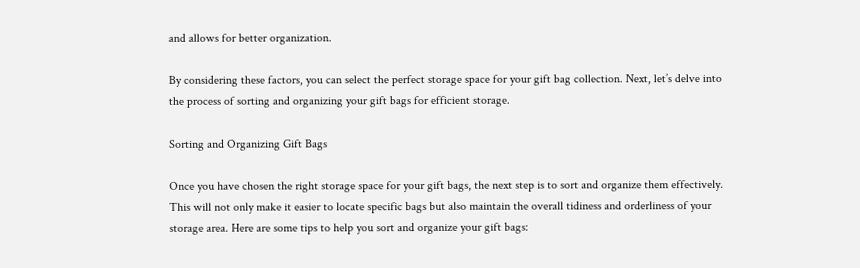and allows for better organization.

By considering these factors, you can select the perfect storage space for your gift bag collection. Next, let’s delve into the process of sorting and organizing your gift bags for efficient storage.

Sorting and Organizing Gift Bags

Once you have chosen the right storage space for your gift bags, the next step is to sort and organize them effectively. This will not only make it easier to locate specific bags but also maintain the overall tidiness and orderliness of your storage area. Here are some tips to help you sort and organize your gift bags: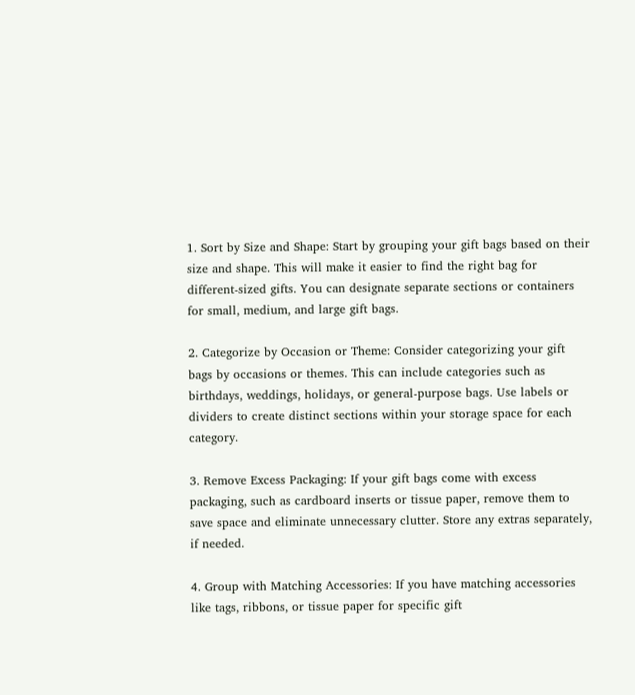1. Sort by Size and Shape: Start by grouping your gift bags based on their size and shape. This will make it easier to find the right bag for different-sized gifts. You can designate separate sections or containers for small, medium, and large gift bags.

2. Categorize by Occasion or Theme: Consider categorizing your gift bags by occasions or themes. This can include categories such as birthdays, weddings, holidays, or general-purpose bags. Use labels or dividers to create distinct sections within your storage space for each category.

3. Remove Excess Packaging: If your gift bags come with excess packaging, such as cardboard inserts or tissue paper, remove them to save space and eliminate unnecessary clutter. Store any extras separately, if needed.

4. Group with Matching Accessories: If you have matching accessories like tags, ribbons, or tissue paper for specific gift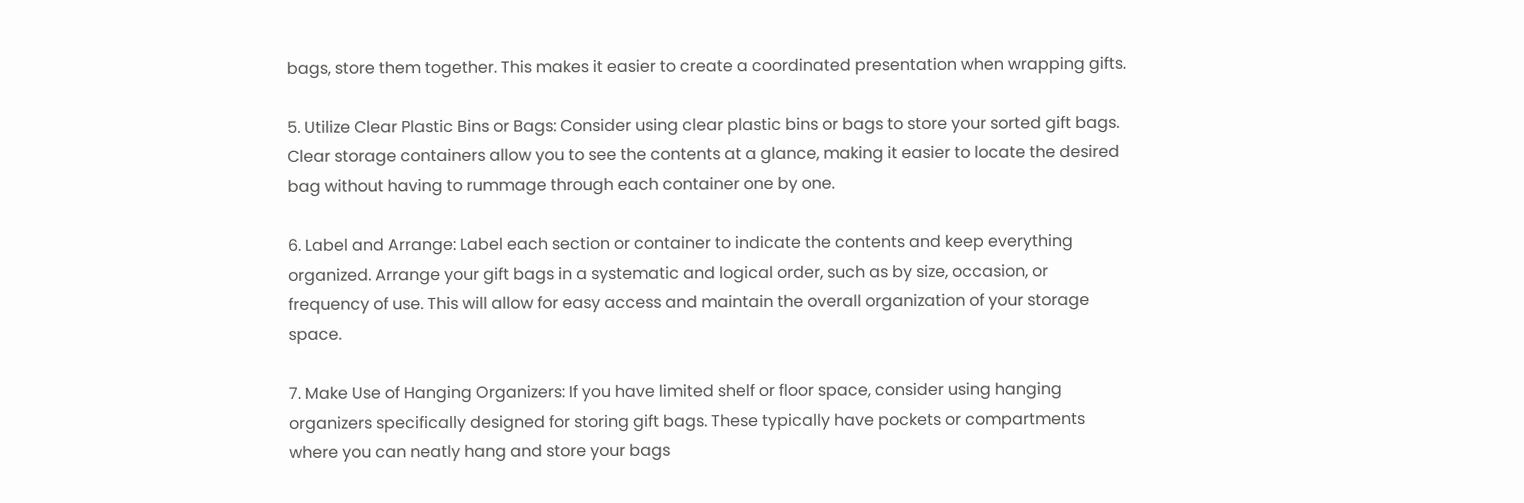bags, store them together. This makes it easier to create a coordinated presentation when wrapping gifts.

5. Utilize Clear Plastic Bins or Bags: Consider using clear plastic bins or bags to store your sorted gift bags. Clear storage containers allow you to see the contents at a glance, making it easier to locate the desired bag without having to rummage through each container one by one.

6. Label and Arrange: Label each section or container to indicate the contents and keep everything organized. Arrange your gift bags in a systematic and logical order, such as by size, occasion, or frequency of use. This will allow for easy access and maintain the overall organization of your storage space.

7. Make Use of Hanging Organizers: If you have limited shelf or floor space, consider using hanging organizers specifically designed for storing gift bags. These typically have pockets or compartments where you can neatly hang and store your bags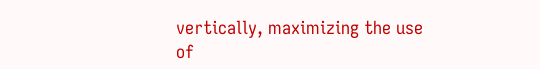vertically, maximizing the use of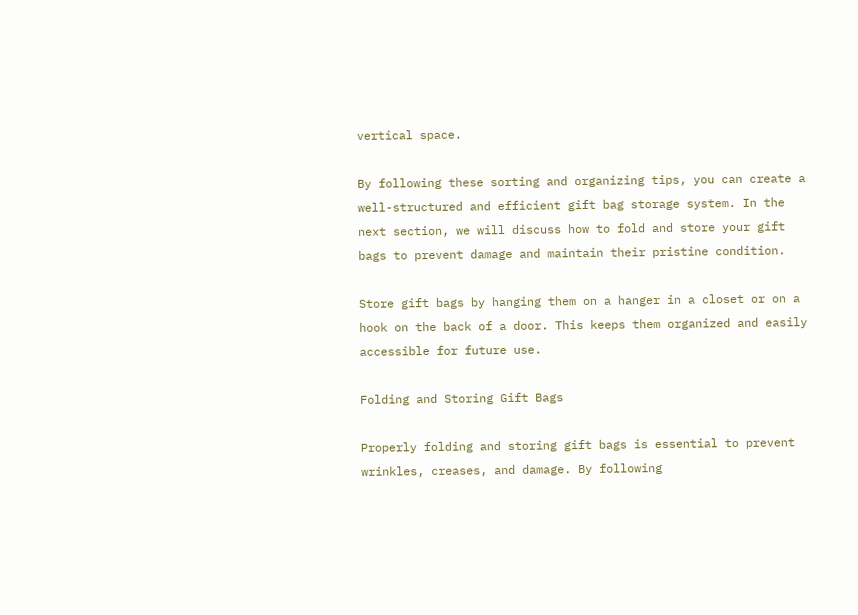vertical space.

By following these sorting and organizing tips, you can create a well-structured and efficient gift bag storage system. In the next section, we will discuss how to fold and store your gift bags to prevent damage and maintain their pristine condition.

Store gift bags by hanging them on a hanger in a closet or on a hook on the back of a door. This keeps them organized and easily accessible for future use.

Folding and Storing Gift Bags

Properly folding and storing gift bags is essential to prevent wrinkles, creases, and damage. By following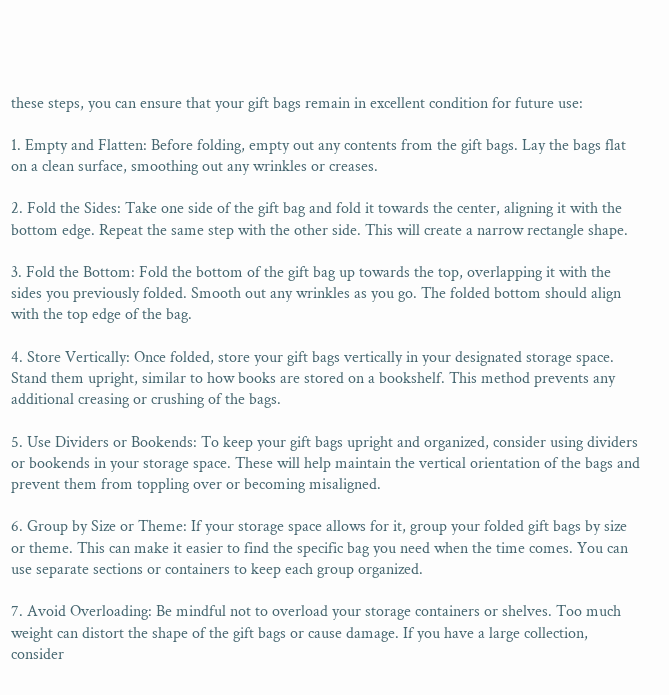these steps, you can ensure that your gift bags remain in excellent condition for future use:

1. Empty and Flatten: Before folding, empty out any contents from the gift bags. Lay the bags flat on a clean surface, smoothing out any wrinkles or creases.

2. Fold the Sides: Take one side of the gift bag and fold it towards the center, aligning it with the bottom edge. Repeat the same step with the other side. This will create a narrow rectangle shape.

3. Fold the Bottom: Fold the bottom of the gift bag up towards the top, overlapping it with the sides you previously folded. Smooth out any wrinkles as you go. The folded bottom should align with the top edge of the bag.

4. Store Vertically: Once folded, store your gift bags vertically in your designated storage space. Stand them upright, similar to how books are stored on a bookshelf. This method prevents any additional creasing or crushing of the bags.

5. Use Dividers or Bookends: To keep your gift bags upright and organized, consider using dividers or bookends in your storage space. These will help maintain the vertical orientation of the bags and prevent them from toppling over or becoming misaligned.

6. Group by Size or Theme: If your storage space allows for it, group your folded gift bags by size or theme. This can make it easier to find the specific bag you need when the time comes. You can use separate sections or containers to keep each group organized.

7. Avoid Overloading: Be mindful not to overload your storage containers or shelves. Too much weight can distort the shape of the gift bags or cause damage. If you have a large collection, consider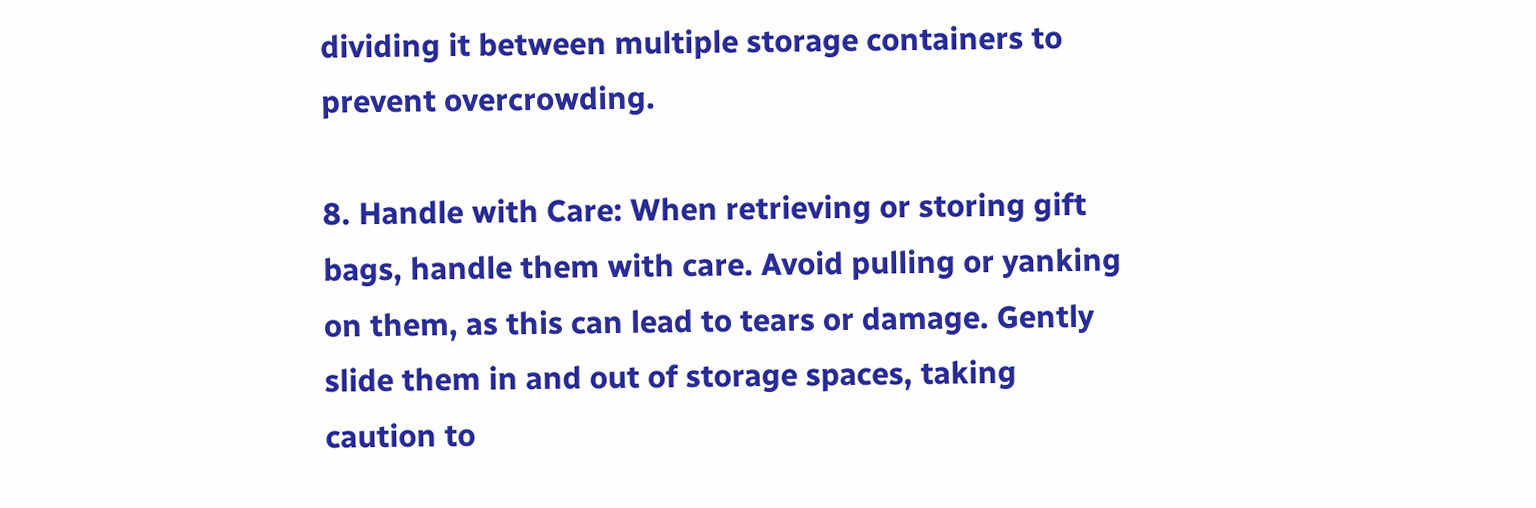dividing it between multiple storage containers to prevent overcrowding.

8. Handle with Care: When retrieving or storing gift bags, handle them with care. Avoid pulling or yanking on them, as this can lead to tears or damage. Gently slide them in and out of storage spaces, taking caution to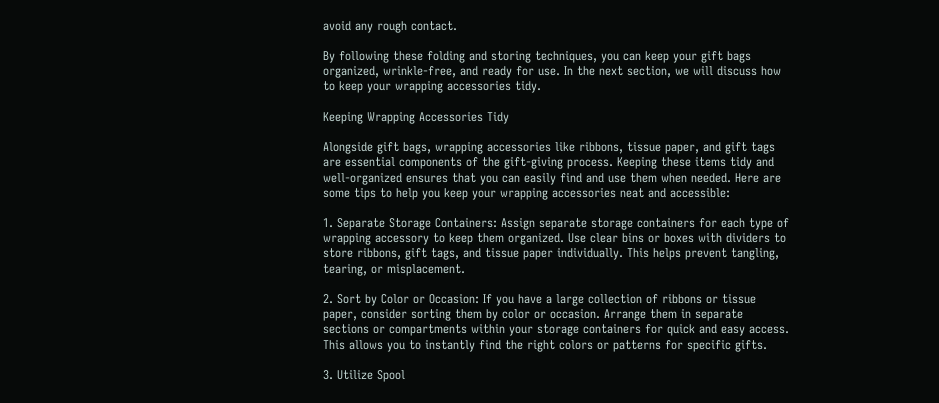avoid any rough contact.

By following these folding and storing techniques, you can keep your gift bags organized, wrinkle-free, and ready for use. In the next section, we will discuss how to keep your wrapping accessories tidy.

Keeping Wrapping Accessories Tidy

Alongside gift bags, wrapping accessories like ribbons, tissue paper, and gift tags are essential components of the gift-giving process. Keeping these items tidy and well-organized ensures that you can easily find and use them when needed. Here are some tips to help you keep your wrapping accessories neat and accessible:

1. Separate Storage Containers: Assign separate storage containers for each type of wrapping accessory to keep them organized. Use clear bins or boxes with dividers to store ribbons, gift tags, and tissue paper individually. This helps prevent tangling, tearing, or misplacement.

2. Sort by Color or Occasion: If you have a large collection of ribbons or tissue paper, consider sorting them by color or occasion. Arrange them in separate sections or compartments within your storage containers for quick and easy access. This allows you to instantly find the right colors or patterns for specific gifts.

3. Utilize Spool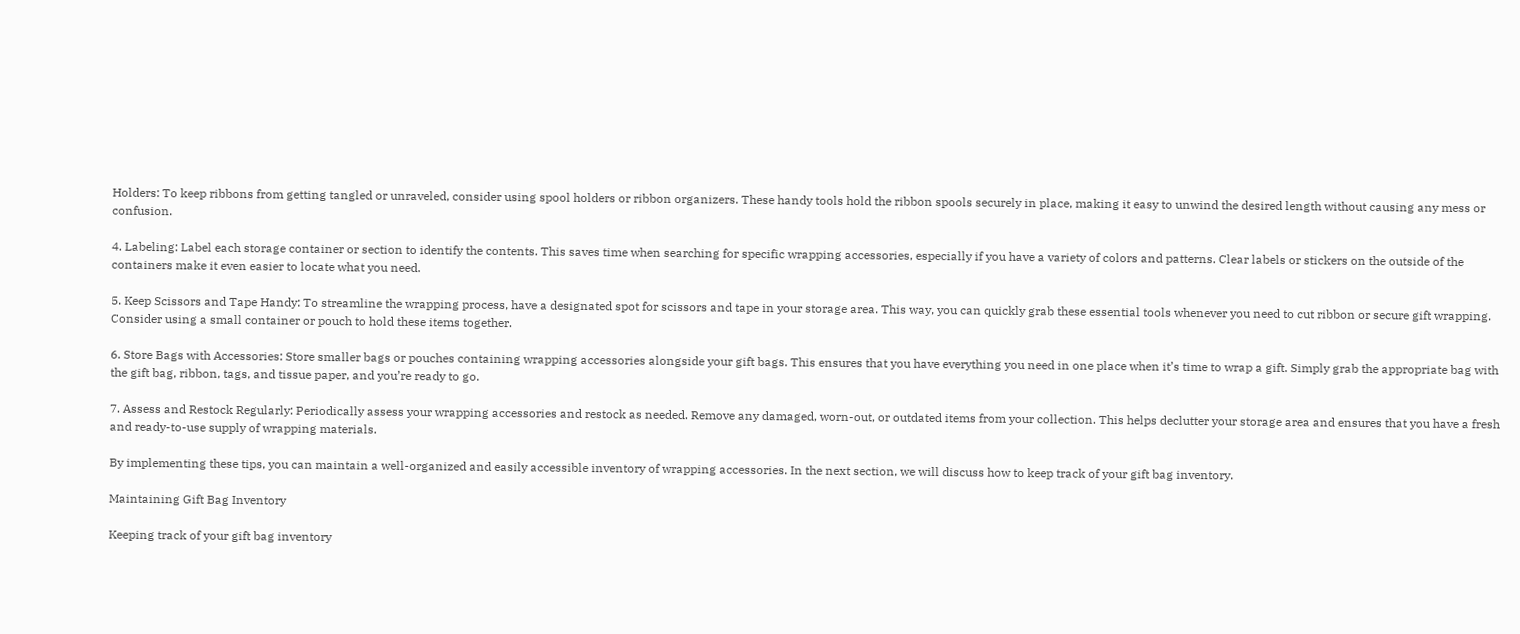Holders: To keep ribbons from getting tangled or unraveled, consider using spool holders or ribbon organizers. These handy tools hold the ribbon spools securely in place, making it easy to unwind the desired length without causing any mess or confusion.

4. Labeling: Label each storage container or section to identify the contents. This saves time when searching for specific wrapping accessories, especially if you have a variety of colors and patterns. Clear labels or stickers on the outside of the containers make it even easier to locate what you need.

5. Keep Scissors and Tape Handy: To streamline the wrapping process, have a designated spot for scissors and tape in your storage area. This way, you can quickly grab these essential tools whenever you need to cut ribbon or secure gift wrapping. Consider using a small container or pouch to hold these items together.

6. Store Bags with Accessories: Store smaller bags or pouches containing wrapping accessories alongside your gift bags. This ensures that you have everything you need in one place when it’s time to wrap a gift. Simply grab the appropriate bag with the gift bag, ribbon, tags, and tissue paper, and you’re ready to go.

7. Assess and Restock Regularly: Periodically assess your wrapping accessories and restock as needed. Remove any damaged, worn-out, or outdated items from your collection. This helps declutter your storage area and ensures that you have a fresh and ready-to-use supply of wrapping materials.

By implementing these tips, you can maintain a well-organized and easily accessible inventory of wrapping accessories. In the next section, we will discuss how to keep track of your gift bag inventory.

Maintaining Gift Bag Inventory

Keeping track of your gift bag inventory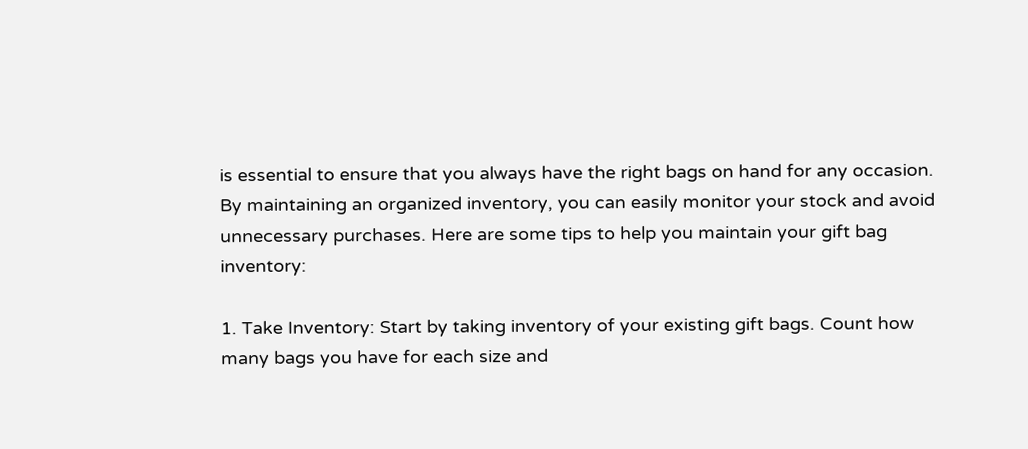is essential to ensure that you always have the right bags on hand for any occasion. By maintaining an organized inventory, you can easily monitor your stock and avoid unnecessary purchases. Here are some tips to help you maintain your gift bag inventory:

1. Take Inventory: Start by taking inventory of your existing gift bags. Count how many bags you have for each size and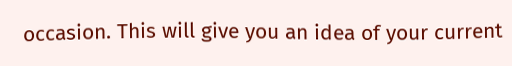occasion. This will give you an idea of your current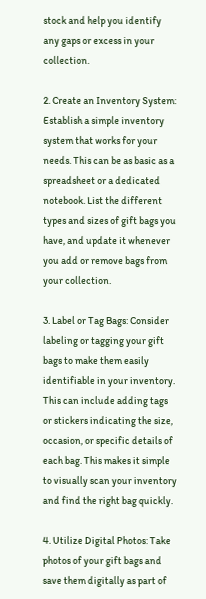stock and help you identify any gaps or excess in your collection.

2. Create an Inventory System: Establish a simple inventory system that works for your needs. This can be as basic as a spreadsheet or a dedicated notebook. List the different types and sizes of gift bags you have, and update it whenever you add or remove bags from your collection.

3. Label or Tag Bags: Consider labeling or tagging your gift bags to make them easily identifiable in your inventory. This can include adding tags or stickers indicating the size, occasion, or specific details of each bag. This makes it simple to visually scan your inventory and find the right bag quickly.

4. Utilize Digital Photos: Take photos of your gift bags and save them digitally as part of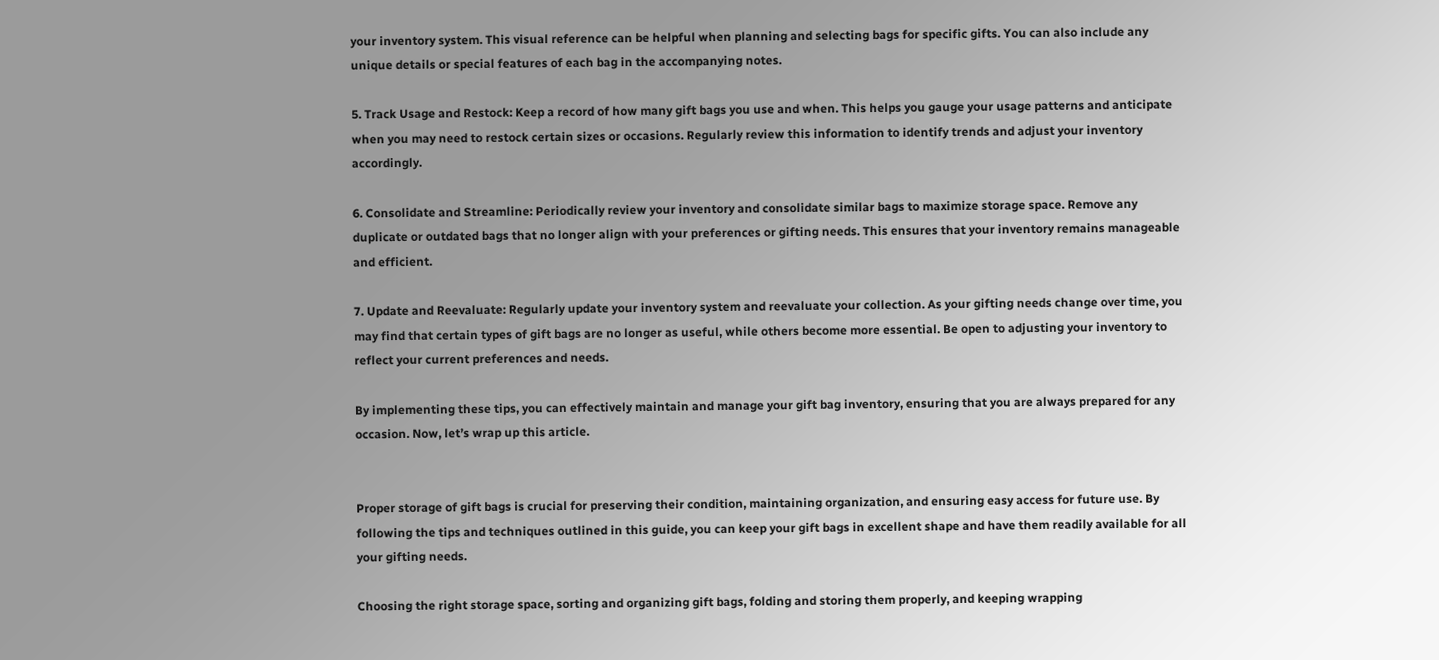your inventory system. This visual reference can be helpful when planning and selecting bags for specific gifts. You can also include any unique details or special features of each bag in the accompanying notes.

5. Track Usage and Restock: Keep a record of how many gift bags you use and when. This helps you gauge your usage patterns and anticipate when you may need to restock certain sizes or occasions. Regularly review this information to identify trends and adjust your inventory accordingly.

6. Consolidate and Streamline: Periodically review your inventory and consolidate similar bags to maximize storage space. Remove any duplicate or outdated bags that no longer align with your preferences or gifting needs. This ensures that your inventory remains manageable and efficient.

7. Update and Reevaluate: Regularly update your inventory system and reevaluate your collection. As your gifting needs change over time, you may find that certain types of gift bags are no longer as useful, while others become more essential. Be open to adjusting your inventory to reflect your current preferences and needs.

By implementing these tips, you can effectively maintain and manage your gift bag inventory, ensuring that you are always prepared for any occasion. Now, let’s wrap up this article.


Proper storage of gift bags is crucial for preserving their condition, maintaining organization, and ensuring easy access for future use. By following the tips and techniques outlined in this guide, you can keep your gift bags in excellent shape and have them readily available for all your gifting needs.

Choosing the right storage space, sorting and organizing gift bags, folding and storing them properly, and keeping wrapping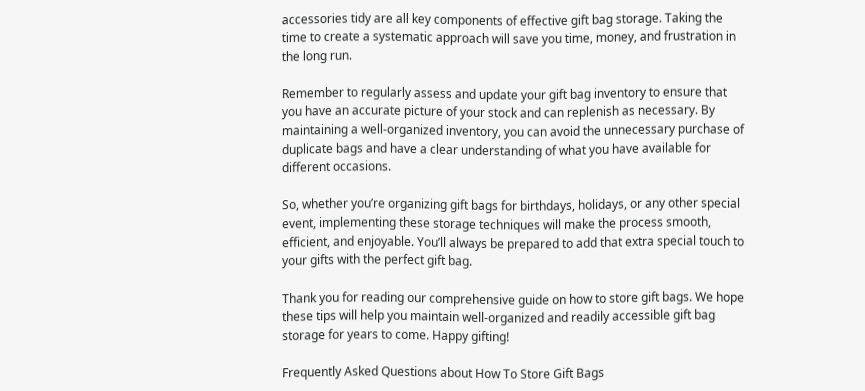accessories tidy are all key components of effective gift bag storage. Taking the time to create a systematic approach will save you time, money, and frustration in the long run.

Remember to regularly assess and update your gift bag inventory to ensure that you have an accurate picture of your stock and can replenish as necessary. By maintaining a well-organized inventory, you can avoid the unnecessary purchase of duplicate bags and have a clear understanding of what you have available for different occasions.

So, whether you’re organizing gift bags for birthdays, holidays, or any other special event, implementing these storage techniques will make the process smooth, efficient, and enjoyable. You’ll always be prepared to add that extra special touch to your gifts with the perfect gift bag.

Thank you for reading our comprehensive guide on how to store gift bags. We hope these tips will help you maintain well-organized and readily accessible gift bag storage for years to come. Happy gifting!

Frequently Asked Questions about How To Store Gift Bags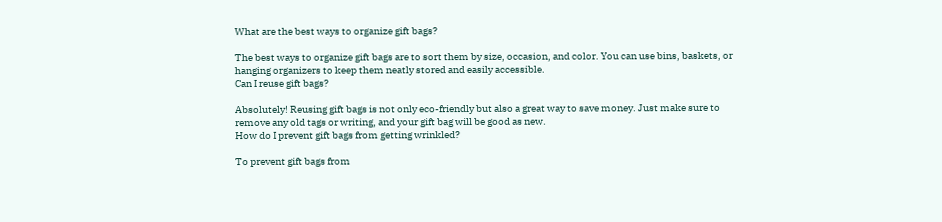What are the best ways to organize gift bags?

The best ways to organize gift bags are to sort them by size, occasion, and color. You can use bins, baskets, or hanging organizers to keep them neatly stored and easily accessible.
Can I reuse gift bags?

Absolutely! Reusing gift bags is not only eco-friendly but also a great way to save money. Just make sure to remove any old tags or writing, and your gift bag will be good as new.
How do I prevent gift bags from getting wrinkled?

To prevent gift bags from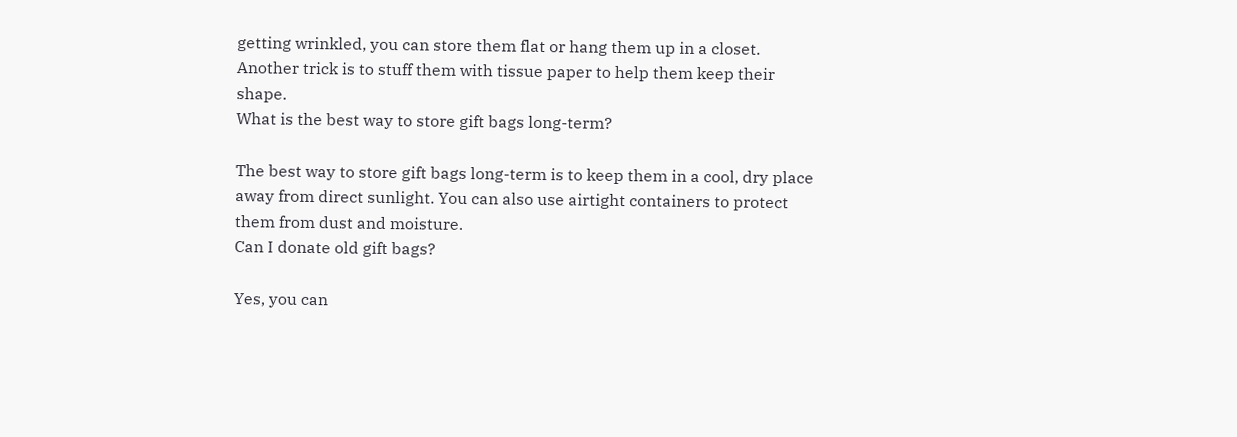getting wrinkled, you can store them flat or hang them up in a closet. Another trick is to stuff them with tissue paper to help them keep their shape.
What is the best way to store gift bags long-term?

The best way to store gift bags long-term is to keep them in a cool, dry place away from direct sunlight. You can also use airtight containers to protect them from dust and moisture.
Can I donate old gift bags?

Yes, you can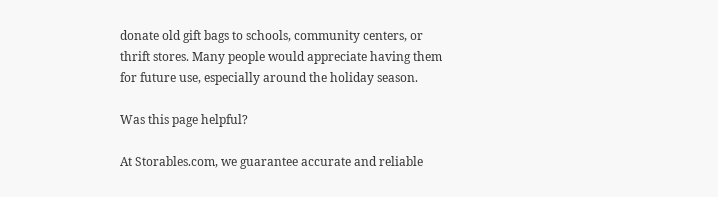donate old gift bags to schools, community centers, or thrift stores. Many people would appreciate having them for future use, especially around the holiday season.

Was this page helpful?

At Storables.com, we guarantee accurate and reliable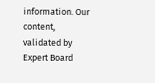information. Our content, validated by Expert Board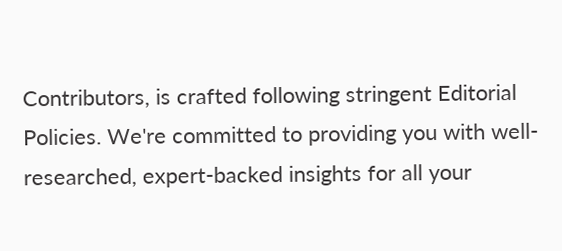Contributors, is crafted following stringent Editorial Policies. We're committed to providing you with well-researched, expert-backed insights for all your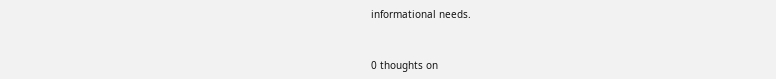informational needs.


0 thoughts on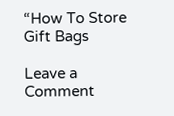“How To Store Gift Bags

Leave a Comment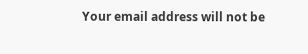Your email address will not be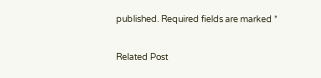published. Required fields are marked *

Related Post